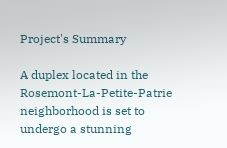Project's Summary

A duplex located in the Rosemont-La-Petite-Patrie neighborhood is set to undergo a stunning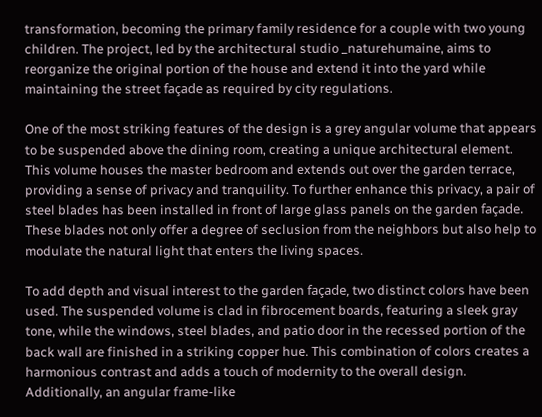transformation, becoming the primary family residence for a couple with two young children. The project, led by the architectural studio _naturehumaine, aims to reorganize the original portion of the house and extend it into the yard while maintaining the street façade as required by city regulations.

One of the most striking features of the design is a grey angular volume that appears to be suspended above the dining room, creating a unique architectural element. This volume houses the master bedroom and extends out over the garden terrace, providing a sense of privacy and tranquility. To further enhance this privacy, a pair of steel blades has been installed in front of large glass panels on the garden façade. These blades not only offer a degree of seclusion from the neighbors but also help to modulate the natural light that enters the living spaces.

To add depth and visual interest to the garden façade, two distinct colors have been used. The suspended volume is clad in fibrocement boards, featuring a sleek gray tone, while the windows, steel blades, and patio door in the recessed portion of the back wall are finished in a striking copper hue. This combination of colors creates a harmonious contrast and adds a touch of modernity to the overall design. Additionally, an angular frame-like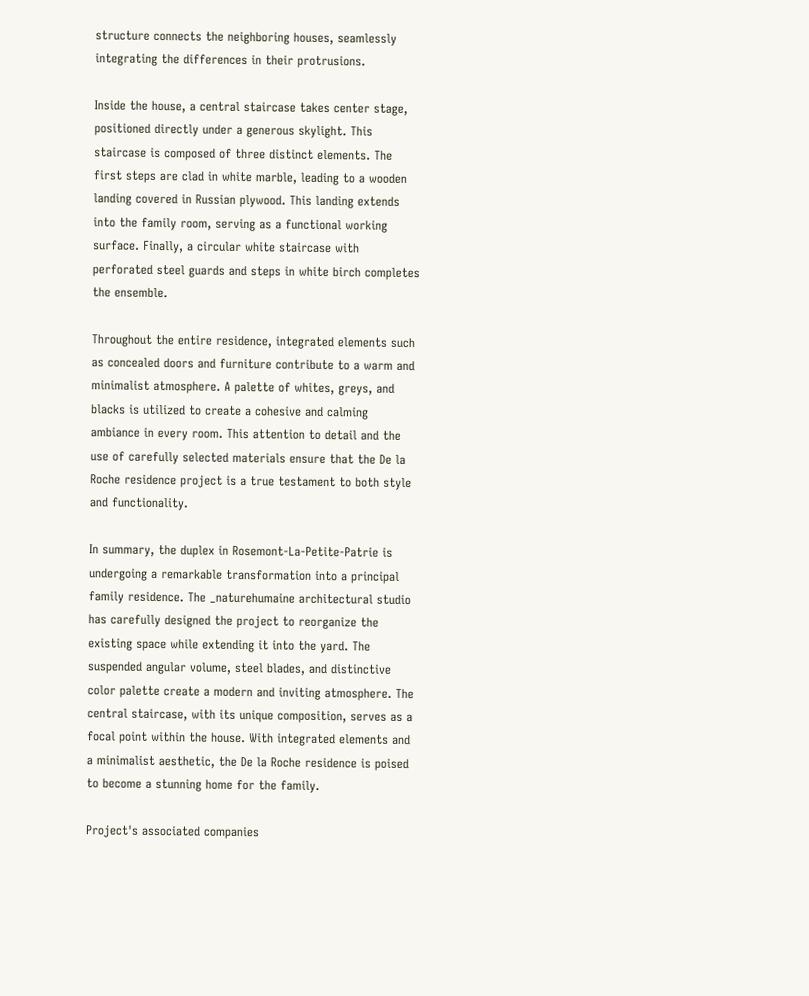structure connects the neighboring houses, seamlessly integrating the differences in their protrusions.

Inside the house, a central staircase takes center stage, positioned directly under a generous skylight. This staircase is composed of three distinct elements. The first steps are clad in white marble, leading to a wooden landing covered in Russian plywood. This landing extends into the family room, serving as a functional working surface. Finally, a circular white staircase with perforated steel guards and steps in white birch completes the ensemble.

Throughout the entire residence, integrated elements such as concealed doors and furniture contribute to a warm and minimalist atmosphere. A palette of whites, greys, and blacks is utilized to create a cohesive and calming ambiance in every room. This attention to detail and the use of carefully selected materials ensure that the De la Roche residence project is a true testament to both style and functionality.

In summary, the duplex in Rosemont-La-Petite-Patrie is undergoing a remarkable transformation into a principal family residence. The _naturehumaine architectural studio has carefully designed the project to reorganize the existing space while extending it into the yard. The suspended angular volume, steel blades, and distinctive color palette create a modern and inviting atmosphere. The central staircase, with its unique composition, serves as a focal point within the house. With integrated elements and a minimalist aesthetic, the De la Roche residence is poised to become a stunning home for the family.

Project's associated companies